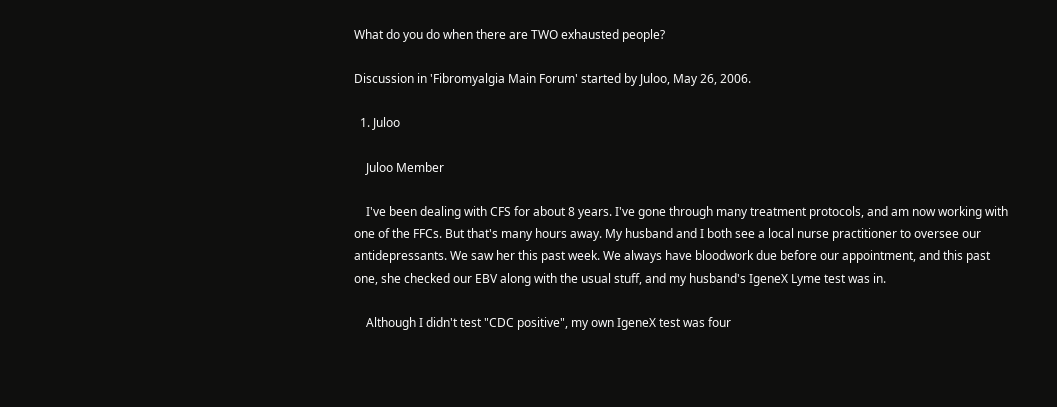What do you do when there are TWO exhausted people?

Discussion in 'Fibromyalgia Main Forum' started by Juloo, May 26, 2006.

  1. Juloo

    Juloo Member

    I've been dealing with CFS for about 8 years. I've gone through many treatment protocols, and am now working with one of the FFCs. But that's many hours away. My husband and I both see a local nurse practitioner to oversee our antidepressants. We saw her this past week. We always have bloodwork due before our appointment, and this past one, she checked our EBV along with the usual stuff, and my husband's IgeneX Lyme test was in.

    Although I didn't test "CDC positive", my own IgeneX test was four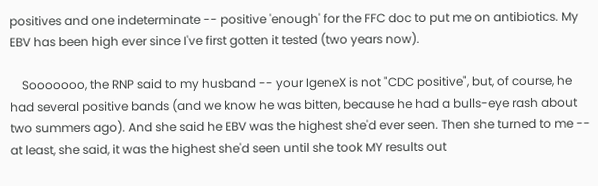positives and one indeterminate -- positive 'enough' for the FFC doc to put me on antibiotics. My EBV has been high ever since I've first gotten it tested (two years now).

    Sooooooo, the RNP said to my husband -- your IgeneX is not "CDC positive", but, of course, he had several positive bands (and we know he was bitten, because he had a bulls-eye rash about two summers ago). And she said he EBV was the highest she'd ever seen. Then she turned to me -- at least, she said, it was the highest she'd seen until she took MY results out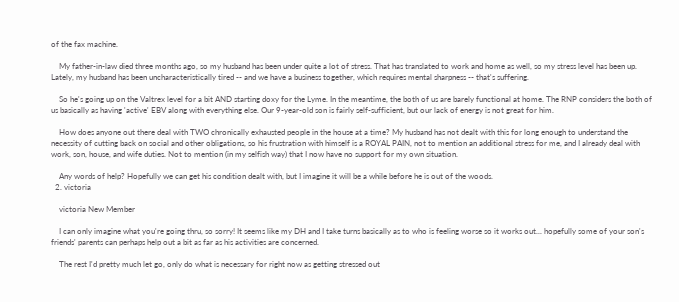of the fax machine.

    My father-in-law died three months ago, so my husband has been under quite a lot of stress. That has translated to work and home as well, so my stress level has been up. Lately, my husband has been uncharacteristically tired -- and we have a business together, which requires mental sharpness -- that's suffering.

    So he's going up on the Valtrex level for a bit AND starting doxy for the Lyme. In the meantime, the both of us are barely functional at home. The RNP considers the both of us basically as having 'active' EBV along with everything else. Our 9-year-old son is fairly self-sufficient, but our lack of energy is not great for him.

    How does anyone out there deal with TWO chronically exhausted people in the house at a time? My husband has not dealt with this for long enough to understand the necessity of cutting back on social and other obligations, so his frustration with himself is a ROYAL PAIN, not to mention an additional stress for me, and I already deal with work, son, house, and wife duties. Not to mention (in my selfish way) that I now have no support for my own situation.

    Any words of help? Hopefully we can get his condition dealt with, but I imagine it will be a while before he is out of the woods.
  2. victoria

    victoria New Member

    I can only imagine what you're going thru, so sorry! It seems like my DH and I take turns basically as to who is feeling worse so it works out... hopefully some of your son's friends' parents can perhaps help out a bit as far as his activities are concerned.

    The rest I'd pretty much let go, only do what is necessary for right now as getting stressed out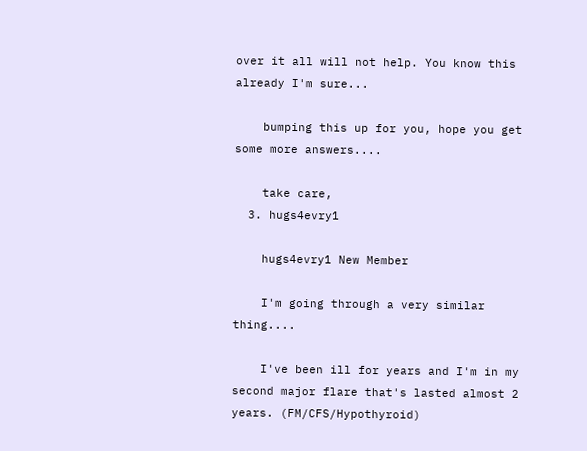over it all will not help. You know this already I'm sure...

    bumping this up for you, hope you get some more answers....

    take care,
  3. hugs4evry1

    hugs4evry1 New Member

    I'm going through a very similar thing....

    I've been ill for years and I'm in my second major flare that's lasted almost 2 years. (FM/CFS/Hypothyroid)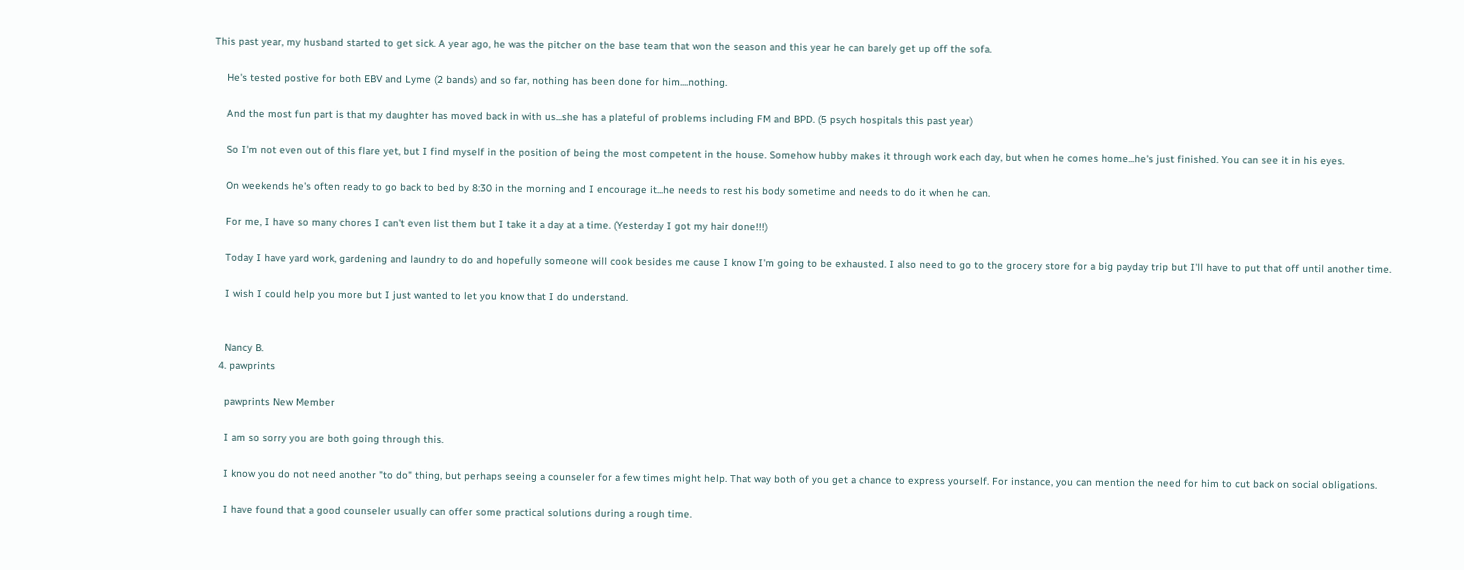This past year, my husband started to get sick. A year ago, he was the pitcher on the base team that won the season and this year he can barely get up off the sofa.

    He's tested postive for both EBV and Lyme (2 bands) and so far, nothing has been done for him....nothing.

    And the most fun part is that my daughter has moved back in with us...she has a plateful of problems including FM and BPD. (5 psych hospitals this past year)

    So I'm not even out of this flare yet, but I find myself in the position of being the most competent in the house. Somehow hubby makes it through work each day, but when he comes home...he's just finished. You can see it in his eyes.

    On weekends he's often ready to go back to bed by 8:30 in the morning and I encourage it...he needs to rest his body sometime and needs to do it when he can.

    For me, I have so many chores I can't even list them but I take it a day at a time. (Yesterday I got my hair done!!!)

    Today I have yard work, gardening and laundry to do and hopefully someone will cook besides me cause I know I'm going to be exhausted. I also need to go to the grocery store for a big payday trip but I'll have to put that off until another time.

    I wish I could help you more but I just wanted to let you know that I do understand.


    Nancy B.
  4. pawprints

    pawprints New Member

    I am so sorry you are both going through this.

    I know you do not need another "to do" thing, but perhaps seeing a counseler for a few times might help. That way both of you get a chance to express yourself. For instance, you can mention the need for him to cut back on social obligations.

    I have found that a good counseler usually can offer some practical solutions during a rough time.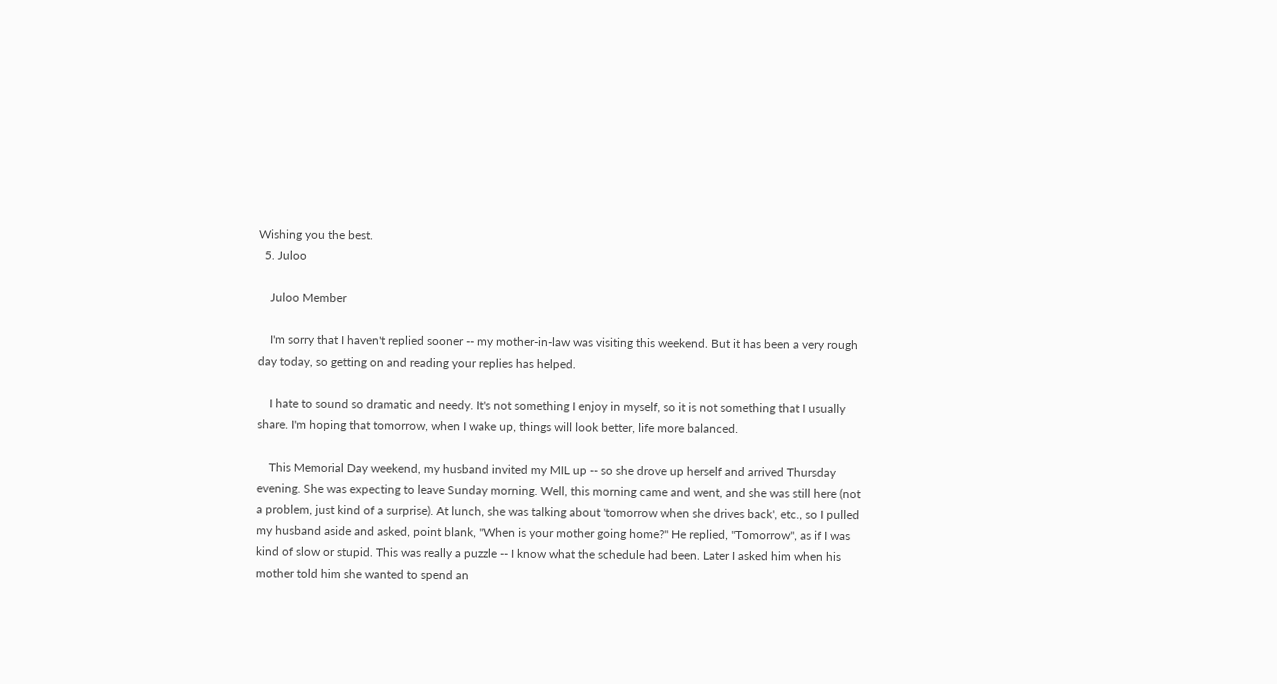Wishing you the best.
  5. Juloo

    Juloo Member

    I'm sorry that I haven't replied sooner -- my mother-in-law was visiting this weekend. But it has been a very rough day today, so getting on and reading your replies has helped.

    I hate to sound so dramatic and needy. It's not something I enjoy in myself, so it is not something that I usually share. I'm hoping that tomorrow, when I wake up, things will look better, life more balanced.

    This Memorial Day weekend, my husband invited my MIL up -- so she drove up herself and arrived Thursday evening. She was expecting to leave Sunday morning. Well, this morning came and went, and she was still here (not a problem, just kind of a surprise). At lunch, she was talking about 'tomorrow when she drives back', etc., so I pulled my husband aside and asked, point blank, "When is your mother going home?" He replied, "Tomorrow", as if I was kind of slow or stupid. This was really a puzzle -- I know what the schedule had been. Later I asked him when his mother told him she wanted to spend an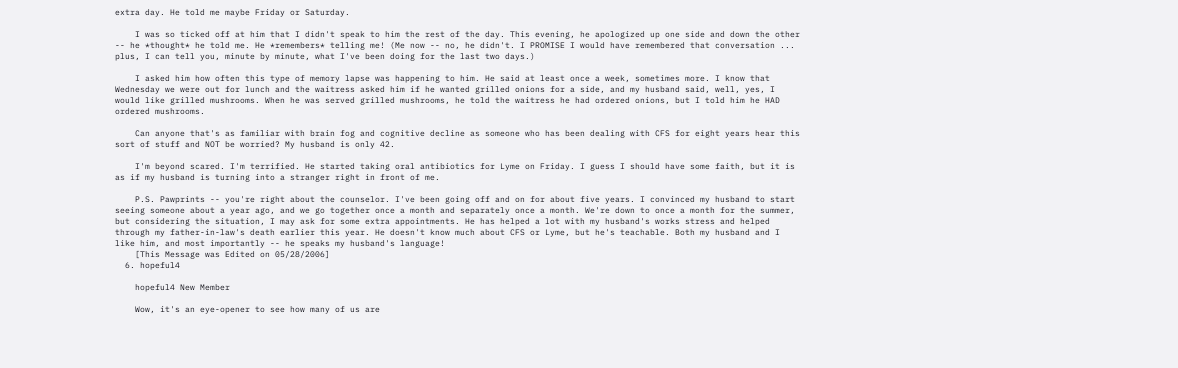extra day. He told me maybe Friday or Saturday.

    I was so ticked off at him that I didn't speak to him the rest of the day. This evening, he apologized up one side and down the other -- he *thought* he told me. He *remembers* telling me! (Me now -- no, he didn't. I PROMISE I would have remembered that conversation ... plus, I can tell you, minute by minute, what I've been doing for the last two days.)

    I asked him how often this type of memory lapse was happening to him. He said at least once a week, sometimes more. I know that Wednesday we were out for lunch and the waitress asked him if he wanted grilled onions for a side, and my husband said, well, yes, I would like grilled mushrooms. When he was served grilled mushrooms, he told the waitress he had ordered onions, but I told him he HAD ordered mushrooms.

    Can anyone that's as familiar with brain fog and cognitive decline as someone who has been dealing with CFS for eight years hear this sort of stuff and NOT be worried? My husband is only 42.

    I'm beyond scared. I'm terrified. He started taking oral antibiotics for Lyme on Friday. I guess I should have some faith, but it is as if my husband is turning into a stranger right in front of me.

    P.S. Pawprints -- you're right about the counselor. I've been going off and on for about five years. I convinced my husband to start seeing someone about a year ago, and we go together once a month and separately once a month. We're down to once a month for the summer, but considering the situation, I may ask for some extra appointments. He has helped a lot with my husband's works stress and helped through my father-in-law's death earlier this year. He doesn't know much about CFS or Lyme, but he's teachable. Both my husband and I like him, and most importantly -- he speaks my husband's language!
    [This Message was Edited on 05/28/2006]
  6. hopeful4

    hopeful4 New Member

    Wow, it's an eye-opener to see how many of us are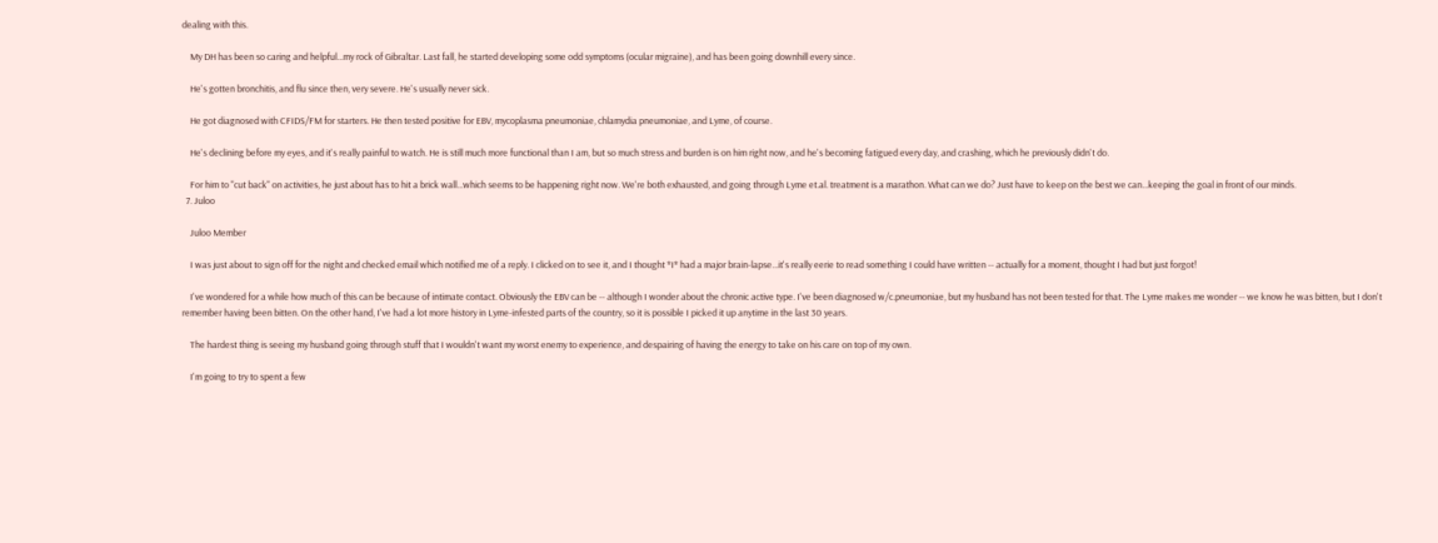dealing with this.

    My DH has been so caring and helpful...my rock of Gibraltar. Last fall, he started developing some odd symptoms (ocular migraine), and has been going downhill every since.

    He's gotten bronchitis, and flu since then, very severe. He's usually never sick.

    He got diagnosed with CFIDS/FM for starters. He then tested positive for EBV, mycoplasma pneumoniae, chlamydia pneumoniae, and Lyme, of course.

    He's declining before my eyes, and it's really painful to watch. He is still much more functional than I am, but so much stress and burden is on him right now, and he's becoming fatigued every day, and crashing, which he previously didn't do.

    For him to "cut back" on activities, he just about has to hit a brick wall...which seems to be happening right now. We're both exhausted, and going through Lyme et.al. treatment is a marathon. What can we do? Just have to keep on the best we can...keeping the goal in front of our minds.
  7. Juloo

    Juloo Member

    I was just about to sign off for the night and checked email which notified me of a reply. I clicked on to see it, and I thought *I* had a major brain-lapse...it's really eerie to read something I could have written -- actually for a moment, thought I had but just forgot!

    I've wondered for a while how much of this can be because of intimate contact. Obviously the EBV can be -- although I wonder about the chronic active type. I've been diagnosed w/c.pneumoniae, but my husband has not been tested for that. The Lyme makes me wonder -- we know he was bitten, but I don't remember having been bitten. On the other hand, I've had a lot more history in Lyme-infested parts of the country, so it is possible I picked it up anytime in the last 30 years.

    The hardest thing is seeing my husband going through stuff that I wouldn't want my worst enemy to experience, and despairing of having the energy to take on his care on top of my own.

    I'm going to try to spent a few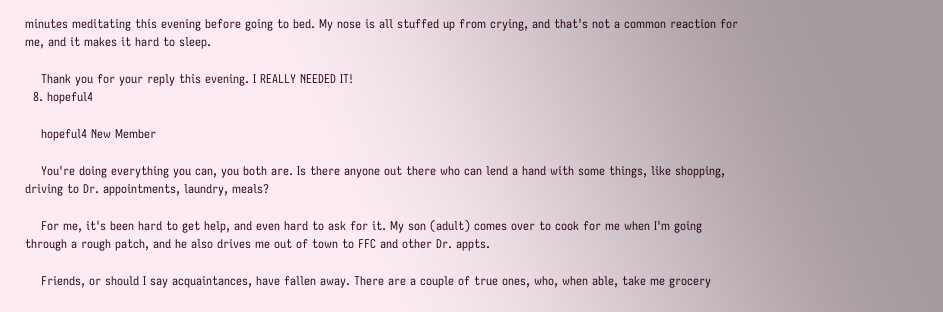minutes meditating this evening before going to bed. My nose is all stuffed up from crying, and that's not a common reaction for me, and it makes it hard to sleep.

    Thank you for your reply this evening. I REALLY NEEDED IT!
  8. hopeful4

    hopeful4 New Member

    You're doing everything you can, you both are. Is there anyone out there who can lend a hand with some things, like shopping, driving to Dr. appointments, laundry, meals?

    For me, it's been hard to get help, and even hard to ask for it. My son (adult) comes over to cook for me when I'm going through a rough patch, and he also drives me out of town to FFC and other Dr. appts.

    Friends, or should I say acquaintances, have fallen away. There are a couple of true ones, who, when able, take me grocery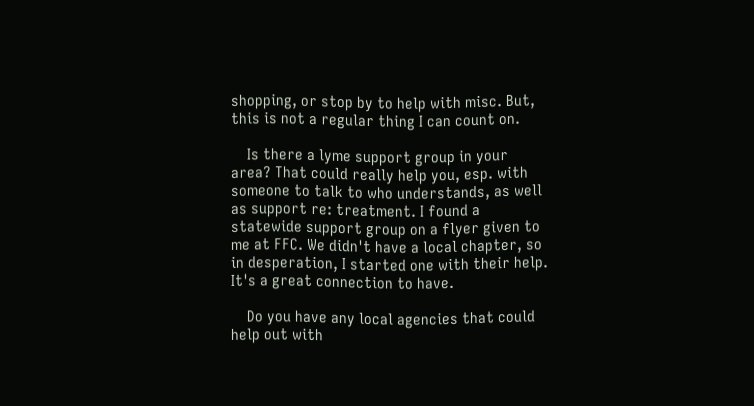shopping, or stop by to help with misc. But, this is not a regular thing I can count on.

    Is there a lyme support group in your area? That could really help you, esp. with someone to talk to who understands, as well as support re: treatment. I found a statewide support group on a flyer given to me at FFC. We didn't have a local chapter, so in desperation, I started one with their help. It's a great connection to have.

    Do you have any local agencies that could help out with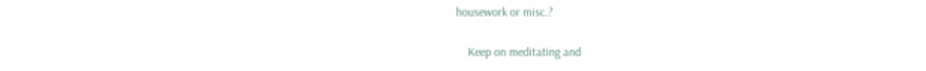housework or misc.?

    Keep on meditating and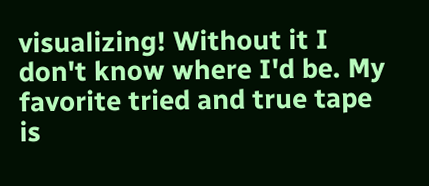visualizing! Without it I don't know where I'd be. My favorite tried and true tape is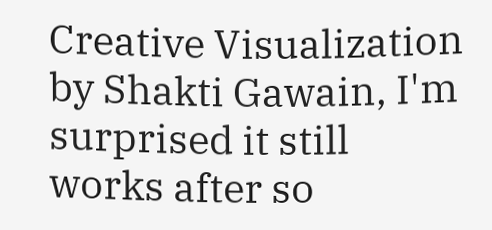Creative Visualization by Shakti Gawain, I'm surprised it still works after so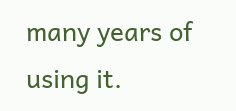many years of using it.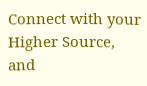Connect with your Higher Source, and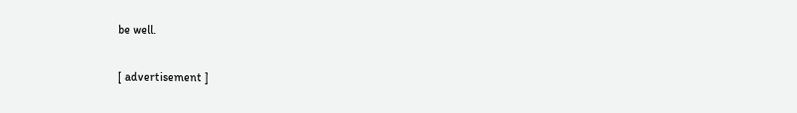be well.

[ advertisement ]